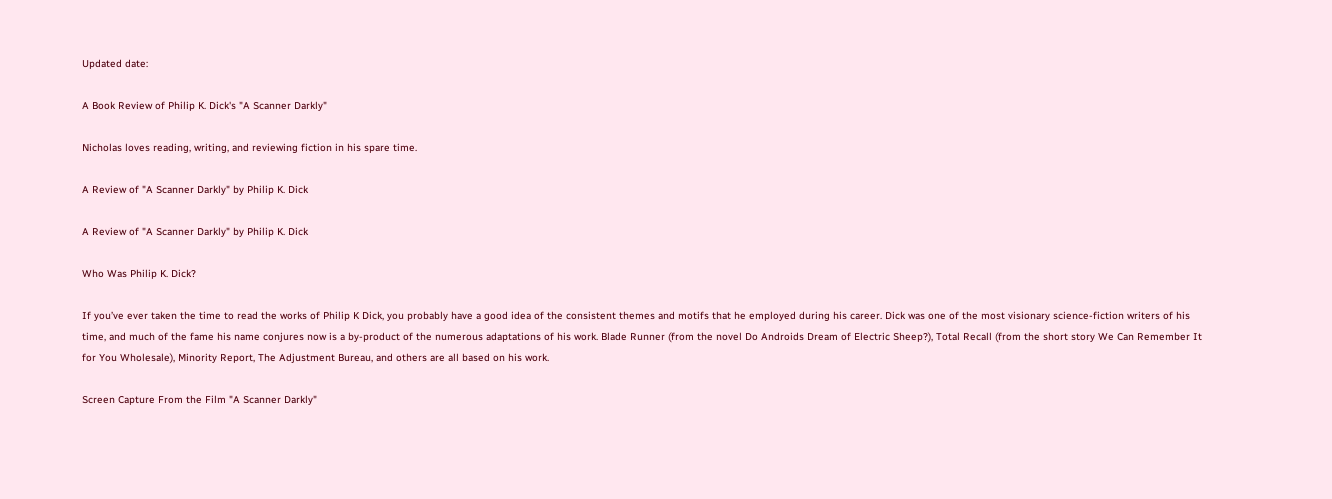Updated date:

A Book Review of Philip K. Dick's "A Scanner Darkly"

Nicholas loves reading, writing, and reviewing fiction in his spare time.

A Review of "A Scanner Darkly" by Philip K. Dick

A Review of "A Scanner Darkly" by Philip K. Dick

Who Was Philip K. Dick?

If you’ve ever taken the time to read the works of Philip K Dick, you probably have a good idea of the consistent themes and motifs that he employed during his career. Dick was one of the most visionary science-fiction writers of his time, and much of the fame his name conjures now is a by-product of the numerous adaptations of his work. Blade Runner (from the novel Do Androids Dream of Electric Sheep?), Total Recall (from the short story We Can Remember It for You Wholesale), Minority Report, The Adjustment Bureau, and others are all based on his work.

Screen Capture From the Film "A Scanner Darkly"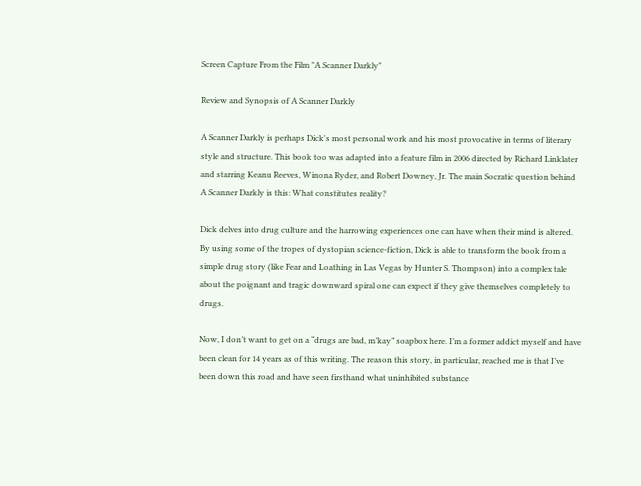Screen Capture From the Film "A Scanner Darkly"

Review and Synopsis of A Scanner Darkly

A Scanner Darkly is perhaps Dick's most personal work and his most provocative in terms of literary style and structure. This book too was adapted into a feature film in 2006 directed by Richard Linklater and starring Keanu Reeves, Winona Ryder, and Robert Downey, Jr. The main Socratic question behind A Scanner Darkly is this: What constitutes reality?

Dick delves into drug culture and the harrowing experiences one can have when their mind is altered. By using some of the tropes of dystopian science-fiction, Dick is able to transform the book from a simple drug story (like Fear and Loathing in Las Vegas by Hunter S. Thompson) into a complex tale about the poignant and tragic downward spiral one can expect if they give themselves completely to drugs.

Now, I don’t want to get on a “drugs are bad, m’kay” soapbox here. I’m a former addict myself and have been clean for 14 years as of this writing. The reason this story, in particular, reached me is that I’ve been down this road and have seen firsthand what uninhibited substance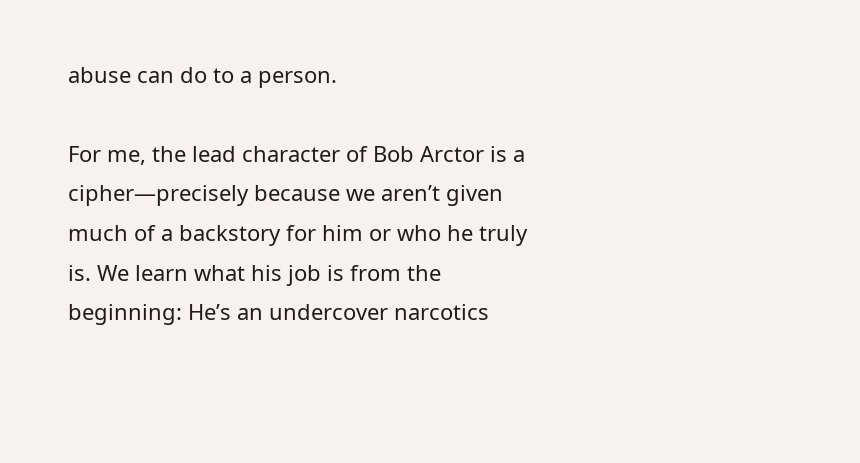abuse can do to a person.

For me, the lead character of Bob Arctor is a cipher—precisely because we aren’t given much of a backstory for him or who he truly is. We learn what his job is from the beginning: He’s an undercover narcotics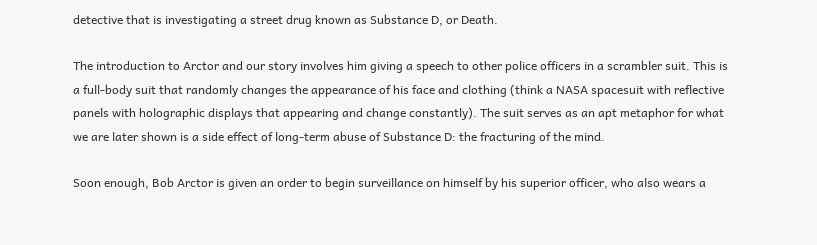detective that is investigating a street drug known as Substance D, or Death.

The introduction to Arctor and our story involves him giving a speech to other police officers in a scrambler suit. This is a full-body suit that randomly changes the appearance of his face and clothing (think a NASA spacesuit with reflective panels with holographic displays that appearing and change constantly). The suit serves as an apt metaphor for what we are later shown is a side effect of long-term abuse of Substance D: the fracturing of the mind.

Soon enough, Bob Arctor is given an order to begin surveillance on himself by his superior officer, who also wears a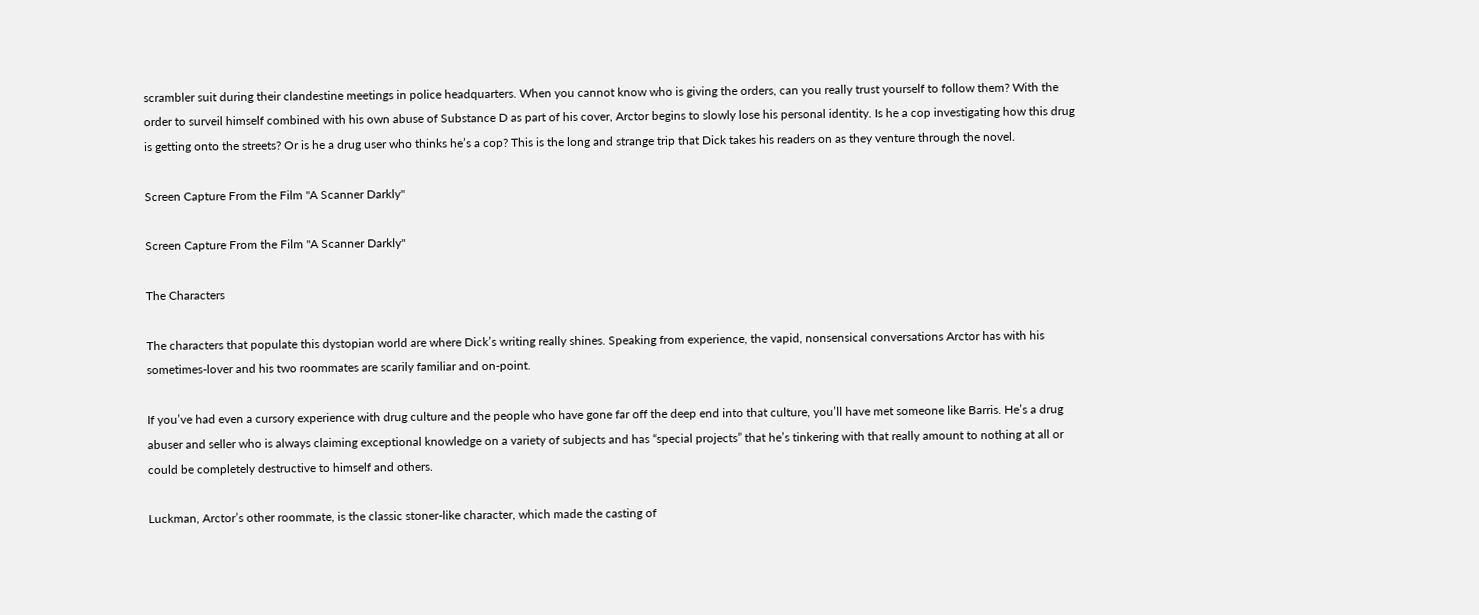scrambler suit during their clandestine meetings in police headquarters. When you cannot know who is giving the orders, can you really trust yourself to follow them? With the order to surveil himself combined with his own abuse of Substance D as part of his cover, Arctor begins to slowly lose his personal identity. Is he a cop investigating how this drug is getting onto the streets? Or is he a drug user who thinks he’s a cop? This is the long and strange trip that Dick takes his readers on as they venture through the novel.

Screen Capture From the Film "A Scanner Darkly"

Screen Capture From the Film "A Scanner Darkly"

The Characters

The characters that populate this dystopian world are where Dick’s writing really shines. Speaking from experience, the vapid, nonsensical conversations Arctor has with his sometimes-lover and his two roommates are scarily familiar and on-point.

If you’ve had even a cursory experience with drug culture and the people who have gone far off the deep end into that culture, you’ll have met someone like Barris. He’s a drug abuser and seller who is always claiming exceptional knowledge on a variety of subjects and has “special projects” that he’s tinkering with that really amount to nothing at all or could be completely destructive to himself and others.

Luckman, Arctor’s other roommate, is the classic stoner-like character, which made the casting of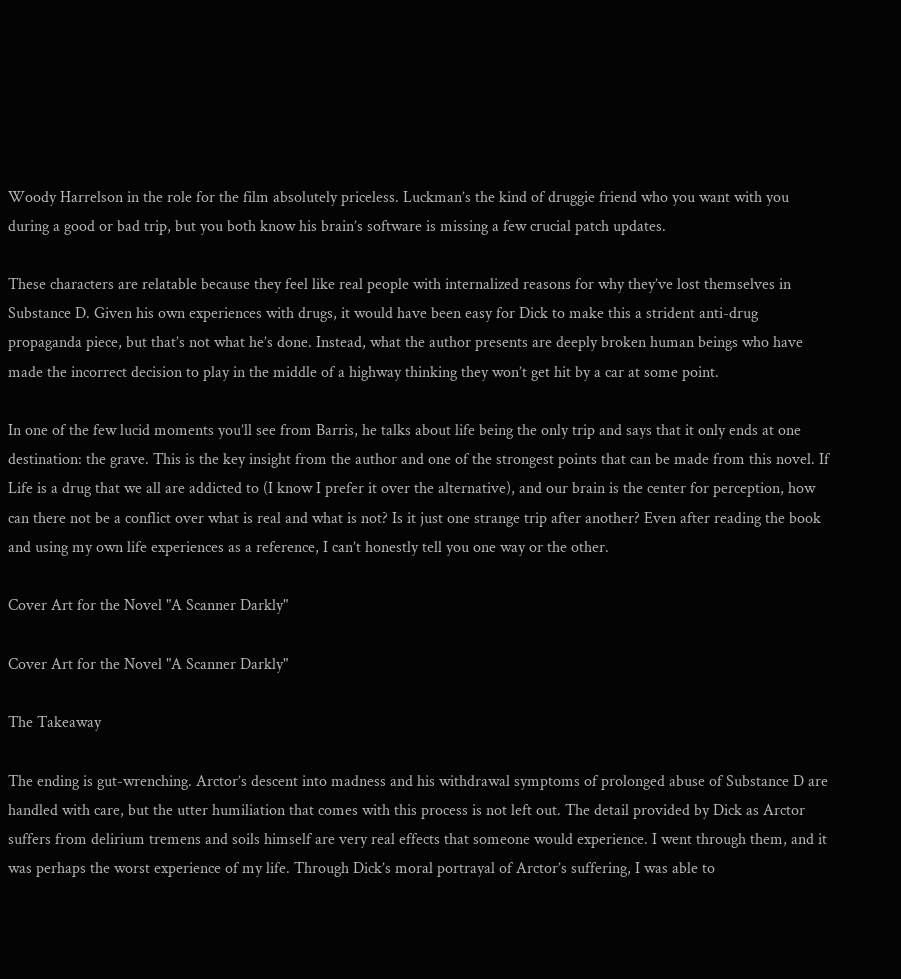Woody Harrelson in the role for the film absolutely priceless. Luckman’s the kind of druggie friend who you want with you during a good or bad trip, but you both know his brain’s software is missing a few crucial patch updates.

These characters are relatable because they feel like real people with internalized reasons for why they’ve lost themselves in Substance D. Given his own experiences with drugs, it would have been easy for Dick to make this a strident anti-drug propaganda piece, but that’s not what he’s done. Instead, what the author presents are deeply broken human beings who have made the incorrect decision to play in the middle of a highway thinking they won’t get hit by a car at some point.

In one of the few lucid moments you’ll see from Barris, he talks about life being the only trip and says that it only ends at one destination: the grave. This is the key insight from the author and one of the strongest points that can be made from this novel. If Life is a drug that we all are addicted to (I know I prefer it over the alternative), and our brain is the center for perception, how can there not be a conflict over what is real and what is not? Is it just one strange trip after another? Even after reading the book and using my own life experiences as a reference, I can’t honestly tell you one way or the other.

Cover Art for the Novel "A Scanner Darkly"

Cover Art for the Novel "A Scanner Darkly"

The Takeaway

The ending is gut-wrenching. Arctor’s descent into madness and his withdrawal symptoms of prolonged abuse of Substance D are handled with care, but the utter humiliation that comes with this process is not left out. The detail provided by Dick as Arctor suffers from delirium tremens and soils himself are very real effects that someone would experience. I went through them, and it was perhaps the worst experience of my life. Through Dick’s moral portrayal of Arctor’s suffering, I was able to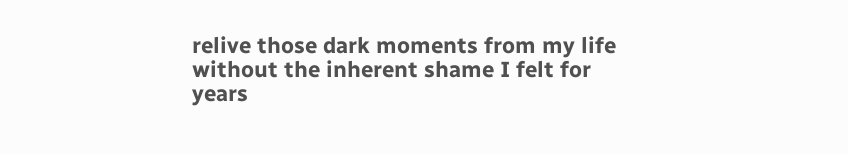relive those dark moments from my life without the inherent shame I felt for years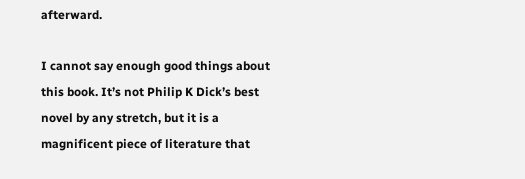afterward.

I cannot say enough good things about this book. It’s not Philip K Dick’s best novel by any stretch, but it is a magnificent piece of literature that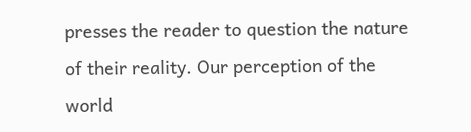presses the reader to question the nature of their reality. Our perception of the world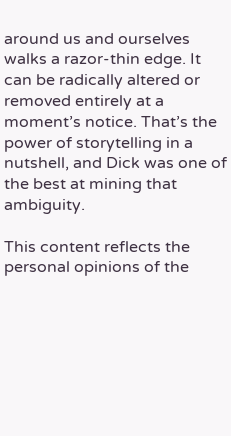around us and ourselves walks a razor-thin edge. It can be radically altered or removed entirely at a moment’s notice. That’s the power of storytelling in a nutshell, and Dick was one of the best at mining that ambiguity.

This content reflects the personal opinions of the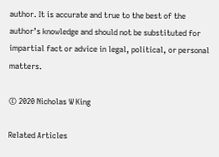author. It is accurate and true to the best of the author’s knowledge and should not be substituted for impartial fact or advice in legal, political, or personal matters.

© 2020 Nicholas W King

Related Articles